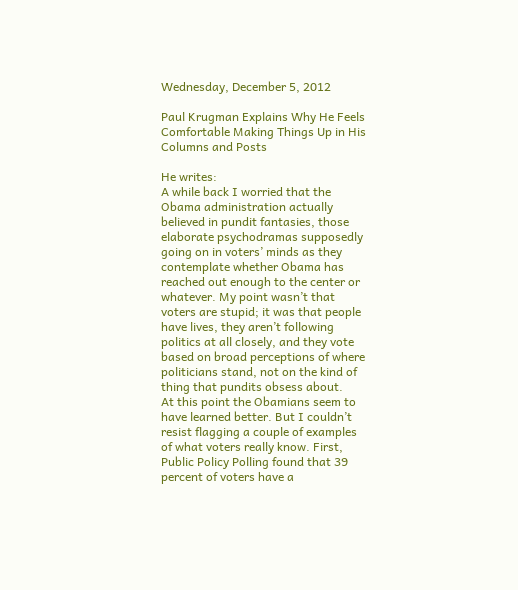Wednesday, December 5, 2012

Paul Krugman Explains Why He Feels Comfortable Making Things Up in His Columns and Posts

He writes:
A while back I worried that the Obama administration actually believed in pundit fantasies, those elaborate psychodramas supposedly going on in voters’ minds as they contemplate whether Obama has reached out enough to the center or whatever. My point wasn’t that voters are stupid; it was that people have lives, they aren’t following politics at all closely, and they vote based on broad perceptions of where politicians stand, not on the kind of thing that pundits obsess about.
At this point the Obamians seem to have learned better. But I couldn’t resist flagging a couple of examples of what voters really know. First, Public Policy Polling found that 39 percent of voters have a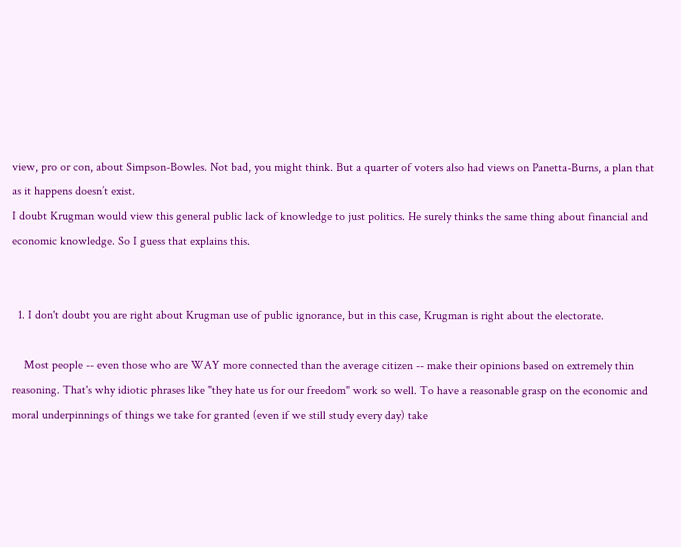view, pro or con, about Simpson-Bowles. Not bad, you might think. But a quarter of voters also had views on Panetta-Burns, a plan that as it happens doesn’t exist.
I doubt Krugman would view this general public lack of knowledge to just politics. He surely thinks the same thing about financial and economic knowledge. So I guess that explains this.


  1. I don't doubt you are right about Krugman use of public ignorance, but in this case, Krugman is right about the electorate.

    Most people -- even those who are WAY more connected than the average citizen -- make their opinions based on extremely thin reasoning. That's why idiotic phrases like "they hate us for our freedom" work so well. To have a reasonable grasp on the economic and moral underpinnings of things we take for granted (even if we still study every day) take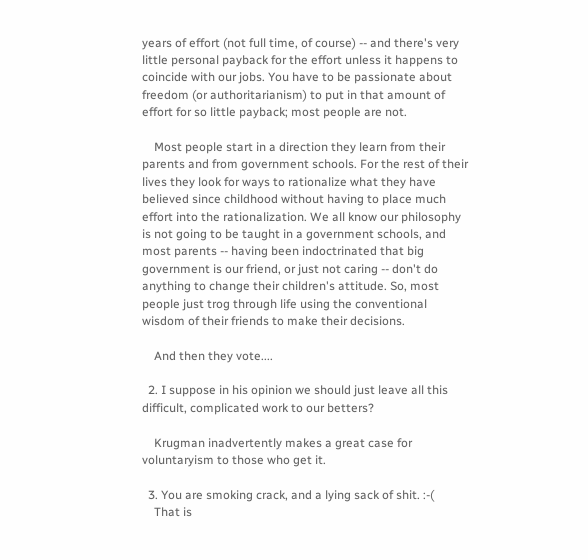years of effort (not full time, of course) -- and there's very little personal payback for the effort unless it happens to coincide with our jobs. You have to be passionate about freedom (or authoritarianism) to put in that amount of effort for so little payback; most people are not.

    Most people start in a direction they learn from their parents and from government schools. For the rest of their lives they look for ways to rationalize what they have believed since childhood without having to place much effort into the rationalization. We all know our philosophy is not going to be taught in a government schools, and most parents -- having been indoctrinated that big government is our friend, or just not caring -- don't do anything to change their children's attitude. So, most people just trog through life using the conventional wisdom of their friends to make their decisions.

    And then they vote....

  2. I suppose in his opinion we should just leave all this difficult, complicated work to our betters?

    Krugman inadvertently makes a great case for voluntaryism to those who get it.

  3. You are smoking crack, and a lying sack of shit. :-(
    That is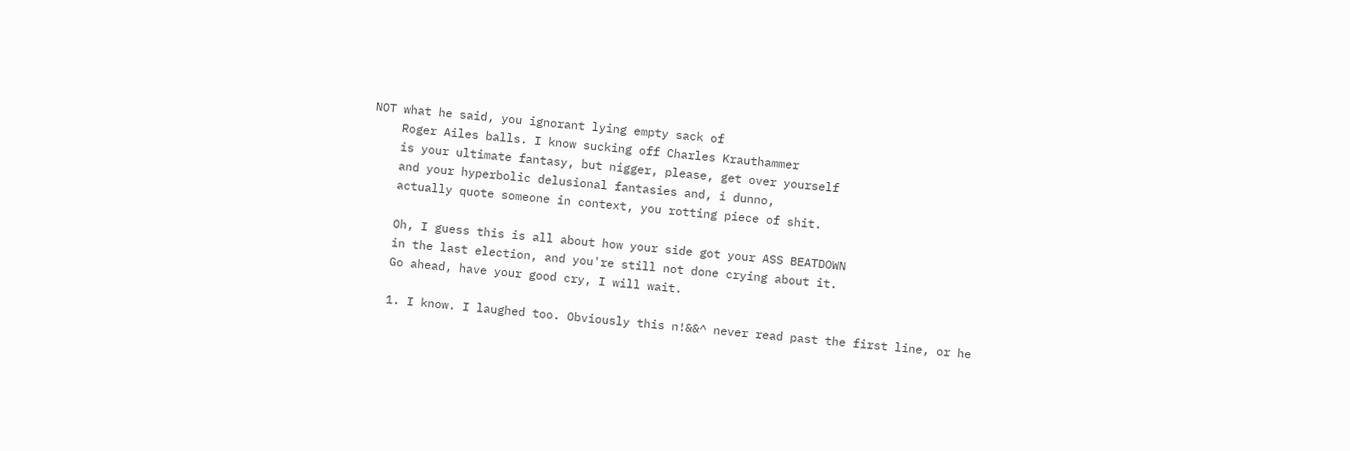NOT what he said, you ignorant lying empty sack of
    Roger Ailes balls. I know sucking off Charles Krauthammer
    is your ultimate fantasy, but nigger, please, get over yourself
    and your hyperbolic delusional fantasies and, i dunno,
    actually quote someone in context, you rotting piece of shit.

    Oh, I guess this is all about how your side got your ASS BEATDOWN
    in the last election, and you're still not done crying about it.
    Go ahead, have your good cry, I will wait.

    1. I know. I laughed too. Obviously this n!&&^ never read past the first line, or he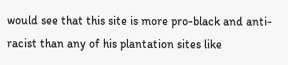would see that this site is more pro-black and anti-racist than any of his plantation sites like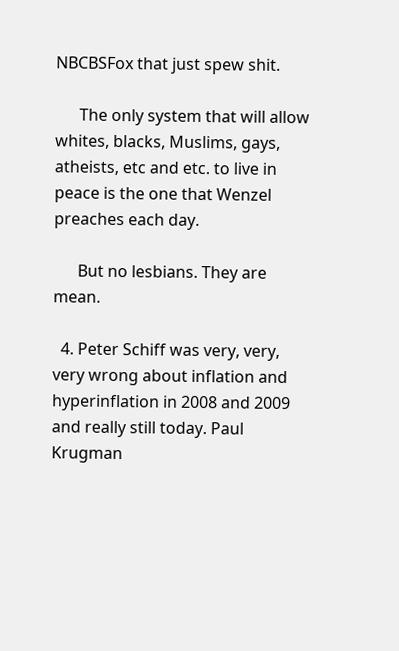NBCBSFox that just spew shit.

      The only system that will allow whites, blacks, Muslims, gays, atheists, etc and etc. to live in peace is the one that Wenzel preaches each day.

      But no lesbians. They are mean.

  4. Peter Schiff was very, very, very wrong about inflation and hyperinflation in 2008 and 2009 and really still today. Paul Krugman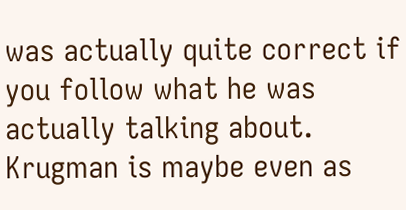was actually quite correct if you follow what he was actually talking about. Krugman is maybe even as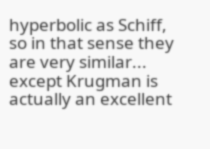hyperbolic as Schiff, so in that sense they are very similar... except Krugman is actually an excellent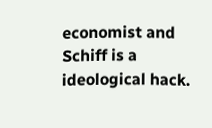economist and Schiff is a ideological hack.